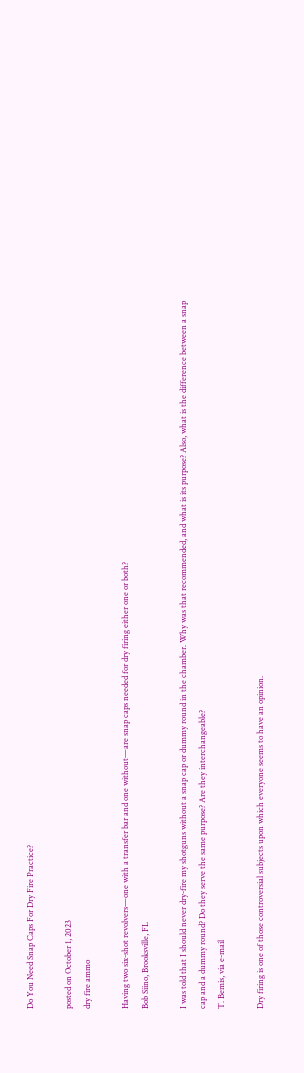Do You Need Snap Caps For Dry Fire Practice?

posted on October 1, 2023
dry fire ammo

Having two six-shot revolvers—one with a transfer bar and one without—are snap caps needed for dry firing either one or both?
Bob Siino, Brooksville, FL

I was told that I should never dry-fire my shotguns without a snap cap or dummy round in the chamber. Why was that recommended, and what is its purpose? Also, what is the difference between a snap cap and a dummy round? Do they serve the same purpose? Are they interchangeable?
T. Bemis, via e-mail

Dry firing is one of those controversial subjects upon which everyone seems to have an opinion.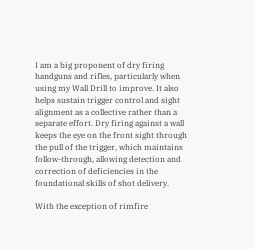I am a big proponent of dry firing handguns and rifles, particularly when using my Wall Drill to improve. It also helps sustain trigger control and sight alignment as a collective rather than a separate effort. Dry firing against a wall keeps the eye on the front sight through the pull of the trigger, which maintains follow-through, allowing detection and correction of deficiencies in the foundational skills of shot delivery.

With the exception of rimfire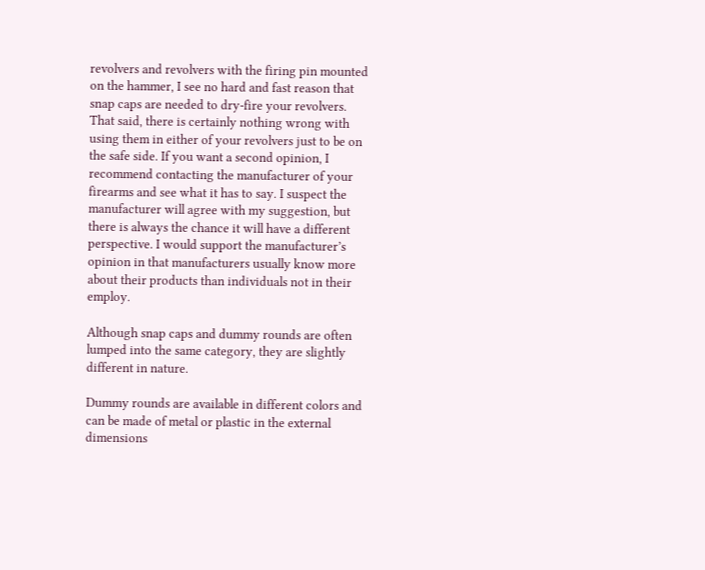revolvers and revolvers with the firing pin mounted on the hammer, I see no hard and fast reason that snap caps are needed to dry-fire your revolvers. That said, there is certainly nothing wrong with using them in either of your revolvers just to be on the safe side. If you want a second opinion, I recommend contacting the manufacturer of your firearms and see what it has to say. I suspect the manufacturer will agree with my suggestion, but there is always the chance it will have a different perspective. I would support the manufacturer’s opinion in that manufacturers usually know more about their products than individuals not in their employ.

Although snap caps and dummy rounds are often lumped into the same category, they are slightly different in nature.

Dummy rounds are available in different colors and can be made of metal or plastic in the external dimensions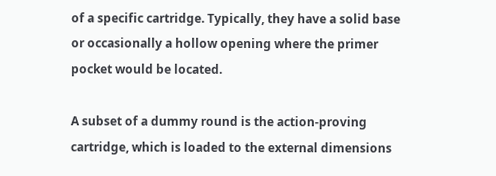of a specific cartridge. Typically, they have a solid base or occasionally a hollow opening where the primer pocket would be located.

A subset of a dummy round is the action-proving cartridge, which is loaded to the external dimensions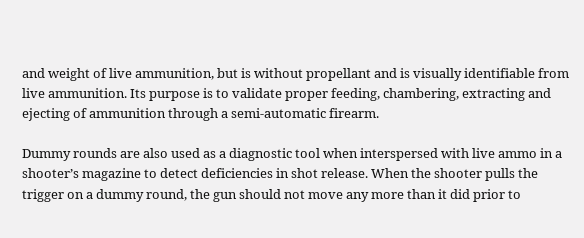and weight of live ammunition, but is without propellant and is visually identifiable from live ammunition. Its purpose is to validate proper feeding, chambering, extracting and ejecting of ammunition through a semi-automatic firearm.

Dummy rounds are also used as a diagnostic tool when interspersed with live ammo in a shooter’s magazine to detect deficiencies in shot release. When the shooter pulls the trigger on a dummy round, the gun should not move any more than it did prior to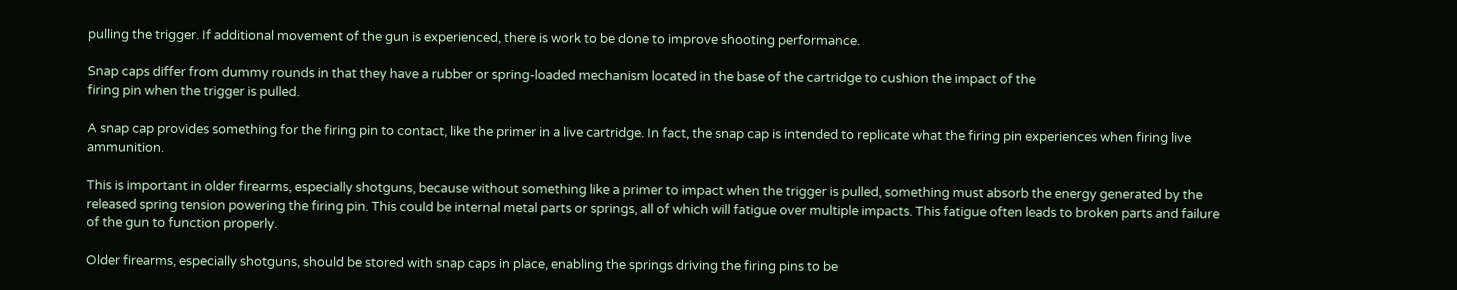pulling the trigger. If additional movement of the gun is experienced, there is work to be done to improve shooting performance.

Snap caps differ from dummy rounds in that they have a rubber or spring-loaded mechanism located in the base of the cartridge to cushion the impact of the
firing pin when the trigger is pulled.

A snap cap provides something for the firing pin to contact, like the primer in a live cartridge. In fact, the snap cap is intended to replicate what the firing pin experiences when firing live ammunition.

This is important in older firearms, especially shotguns, because without something like a primer to impact when the trigger is pulled, something must absorb the energy generated by the released spring tension powering the firing pin. This could be internal metal parts or springs, all of which will fatigue over multiple impacts. This fatigue often leads to broken parts and failure of the gun to function properly.

Older firearms, especially shotguns, should be stored with snap caps in place, enabling the springs driving the firing pins to be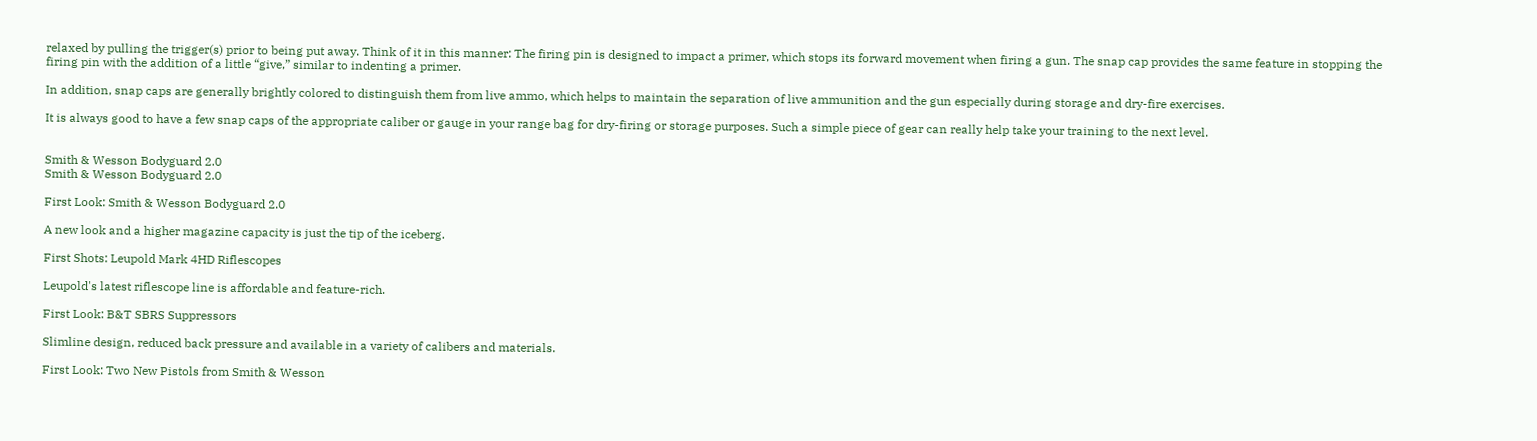relaxed by pulling the trigger(s) prior to being put away. Think of it in this manner: The firing pin is designed to impact a primer, which stops its forward movement when firing a gun. The snap cap provides the same feature in stopping the firing pin with the addition of a little “give,” similar to indenting a primer.

In addition, snap caps are generally brightly colored to distinguish them from live ammo, which helps to maintain the separation of live ammunition and the gun especially during storage and dry-fire exercises.

It is always good to have a few snap caps of the appropriate caliber or gauge in your range bag for dry-firing or storage purposes. Such a simple piece of gear can really help take your training to the next level.


Smith & Wesson Bodyguard 2.0
Smith & Wesson Bodyguard 2.0

First Look: Smith & Wesson Bodyguard 2.0

A new look and a higher magazine capacity is just the tip of the iceberg.

First Shots: Leupold Mark 4HD Riflescopes

Leupold's latest riflescope line is affordable and feature-rich.

First Look: B&T SBRS Suppressors

Slimline design, reduced back pressure and available in a variety of calibers and materials.

First Look: Two New Pistols from Smith & Wesson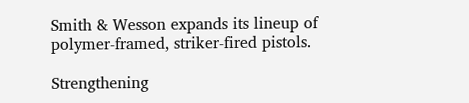Smith & Wesson expands its lineup of polymer-framed, striker-fired pistols.

Strengthening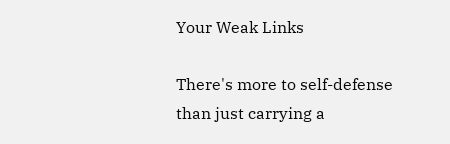Your Weak Links

There's more to self-defense than just carrying a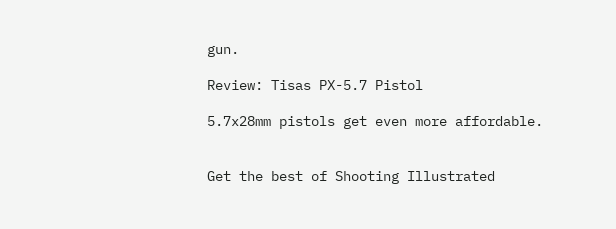gun.

Review: Tisas PX-5.7 Pistol

5.7x28mm pistols get even more affordable.


Get the best of Shooting Illustrated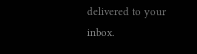delivered to your inbox.